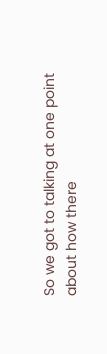So we got to talking at one point about how there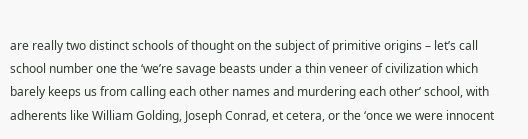are really two distinct schools of thought on the subject of primitive origins – let’s call school number one the ‘we’re savage beasts under a thin veneer of civilization which barely keeps us from calling each other names and murdering each other’ school, with adherents like William Golding, Joseph Conrad, et cetera, or the ‘once we were innocent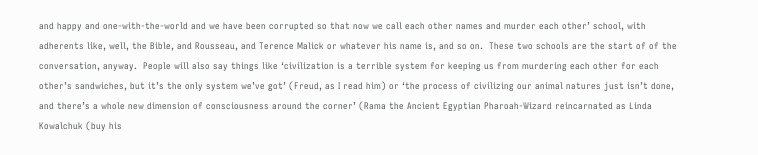and happy and one-with-the-world and we have been corrupted so that now we call each other names and murder each other’ school, with adherents like, well, the Bible, and Rousseau, and Terence Malick or whatever his name is, and so on.  These two schools are the start of of the conversation, anyway.  People will also say things like ‘civilization is a terrible system for keeping us from murdering each other for each other’s sandwiches, but it’s the only system we’ve got’ (Freud, as I read him) or ‘the process of civilizing our animal natures just isn’t done, and there’s a whole new dimension of consciousness around the corner’ (Rama the Ancient Egyptian Pharoah-Wizard reincarnated as Linda Kowalchuk (buy his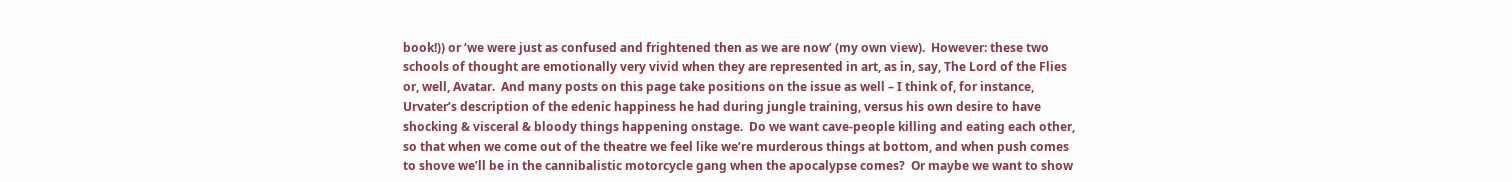book!)) or ‘we were just as confused and frightened then as we are now’ (my own view).  However: these two schools of thought are emotionally very vivid when they are represented in art, as in, say, The Lord of the Flies or, well, Avatar.  And many posts on this page take positions on the issue as well – I think of, for instance, Urvater’s description of the edenic happiness he had during jungle training, versus his own desire to have shocking & visceral & bloody things happening onstage.  Do we want cave-people killing and eating each other, so that when we come out of the theatre we feel like we’re murderous things at bottom, and when push comes to shove we’ll be in the cannibalistic motorcycle gang when the apocalypse comes?  Or maybe we want to show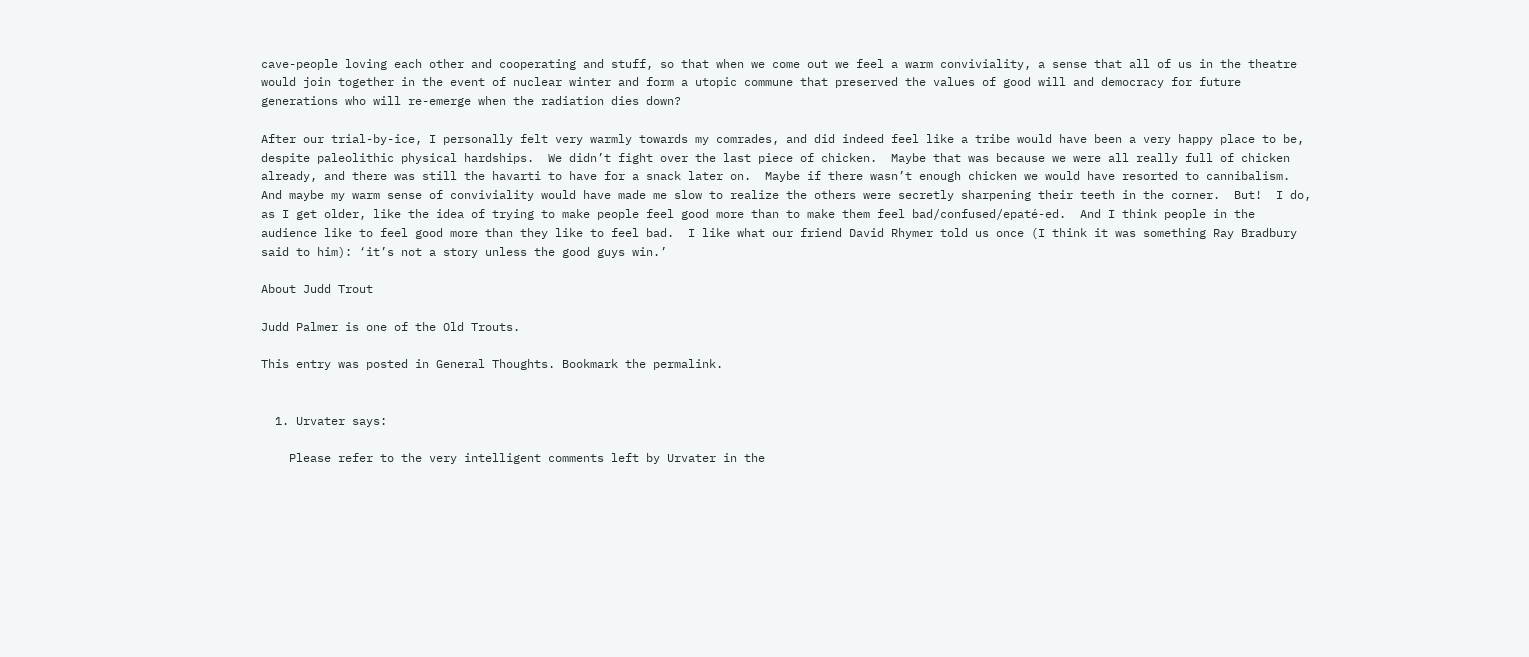cave-people loving each other and cooperating and stuff, so that when we come out we feel a warm conviviality, a sense that all of us in the theatre would join together in the event of nuclear winter and form a utopic commune that preserved the values of good will and democracy for future generations who will re-emerge when the radiation dies down?

After our trial-by-ice, I personally felt very warmly towards my comrades, and did indeed feel like a tribe would have been a very happy place to be, despite paleolithic physical hardships.  We didn’t fight over the last piece of chicken.  Maybe that was because we were all really full of chicken already, and there was still the havarti to have for a snack later on.  Maybe if there wasn’t enough chicken we would have resorted to cannibalism.  And maybe my warm sense of conviviality would have made me slow to realize the others were secretly sharpening their teeth in the corner.  But!  I do, as I get older, like the idea of trying to make people feel good more than to make them feel bad/confused/epaté-ed.  And I think people in the audience like to feel good more than they like to feel bad.  I like what our friend David Rhymer told us once (I think it was something Ray Bradbury said to him): ‘it’s not a story unless the good guys win.’

About Judd Trout

Judd Palmer is one of the Old Trouts.

This entry was posted in General Thoughts. Bookmark the permalink.


  1. Urvater says:

    Please refer to the very intelligent comments left by Urvater in the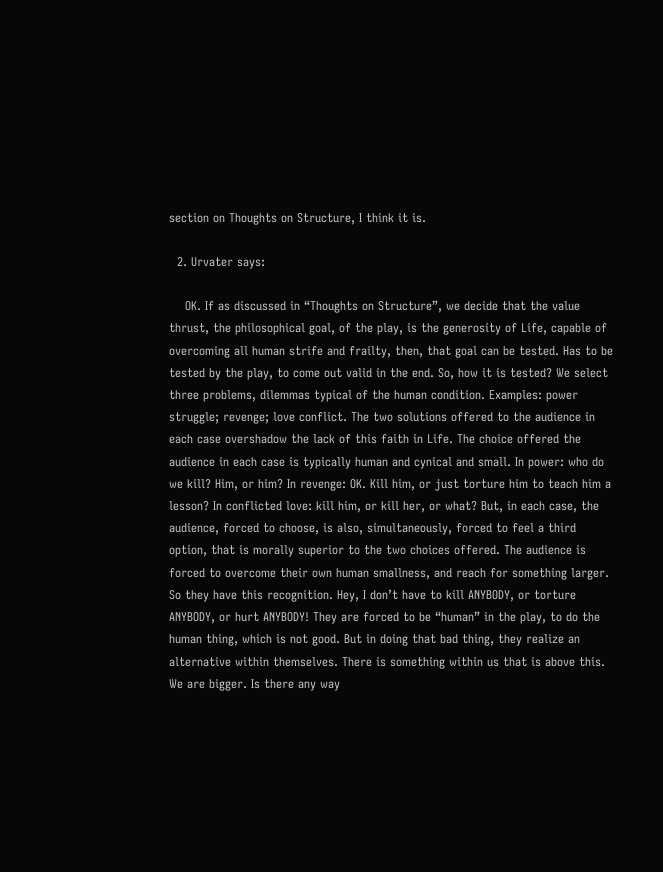section on Thoughts on Structure, I think it is.

  2. Urvater says:

    OK. If as discussed in “Thoughts on Structure”, we decide that the value thrust, the philosophical goal, of the play, is the generosity of Life, capable of overcoming all human strife and frailty, then, that goal can be tested. Has to be tested by the play, to come out valid in the end. So, how it is tested? We select three problems, dilemmas typical of the human condition. Examples: power struggle; revenge; love conflict. The two solutions offered to the audience in each case overshadow the lack of this faith in Life. The choice offered the audience in each case is typically human and cynical and small. In power: who do we kill? Him, or him? In revenge: OK. Kill him, or just torture him to teach him a lesson? In conflicted love: kill him, or kill her, or what? But, in each case, the audience, forced to choose, is also, simultaneously, forced to feel a third option, that is morally superior to the two choices offered. The audience is forced to overcome their own human smallness, and reach for something larger. So they have this recognition. Hey, I don’t have to kill ANYBODY, or torture ANYBODY, or hurt ANYBODY! They are forced to be “human” in the play, to do the human thing, which is not good. But in doing that bad thing, they realize an alternative within themselves. There is something within us that is above this. We are bigger. Is there any way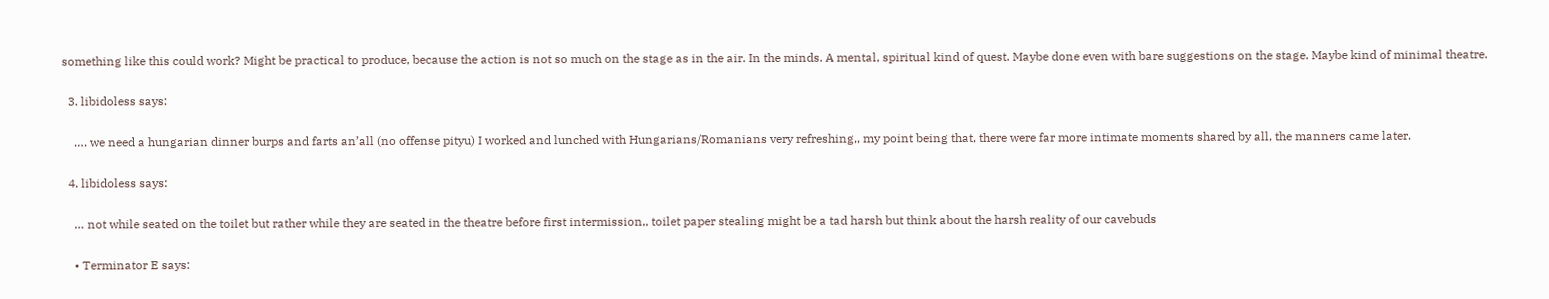something like this could work? Might be practical to produce, because the action is not so much on the stage as in the air. In the minds. A mental, spiritual kind of quest. Maybe done even with bare suggestions on the stage. Maybe kind of minimal theatre.

  3. libidoless says:

    …. we need a hungarian dinner burps and farts an’all (no offense pityu) I worked and lunched with Hungarians/Romanians very refreshing,, my point being that, there were far more intimate moments shared by all, the manners came later.

  4. libidoless says:

    … not while seated on the toilet but rather while they are seated in the theatre before first intermission,, toilet paper stealing might be a tad harsh but think about the harsh reality of our cavebuds

    • Terminator E says: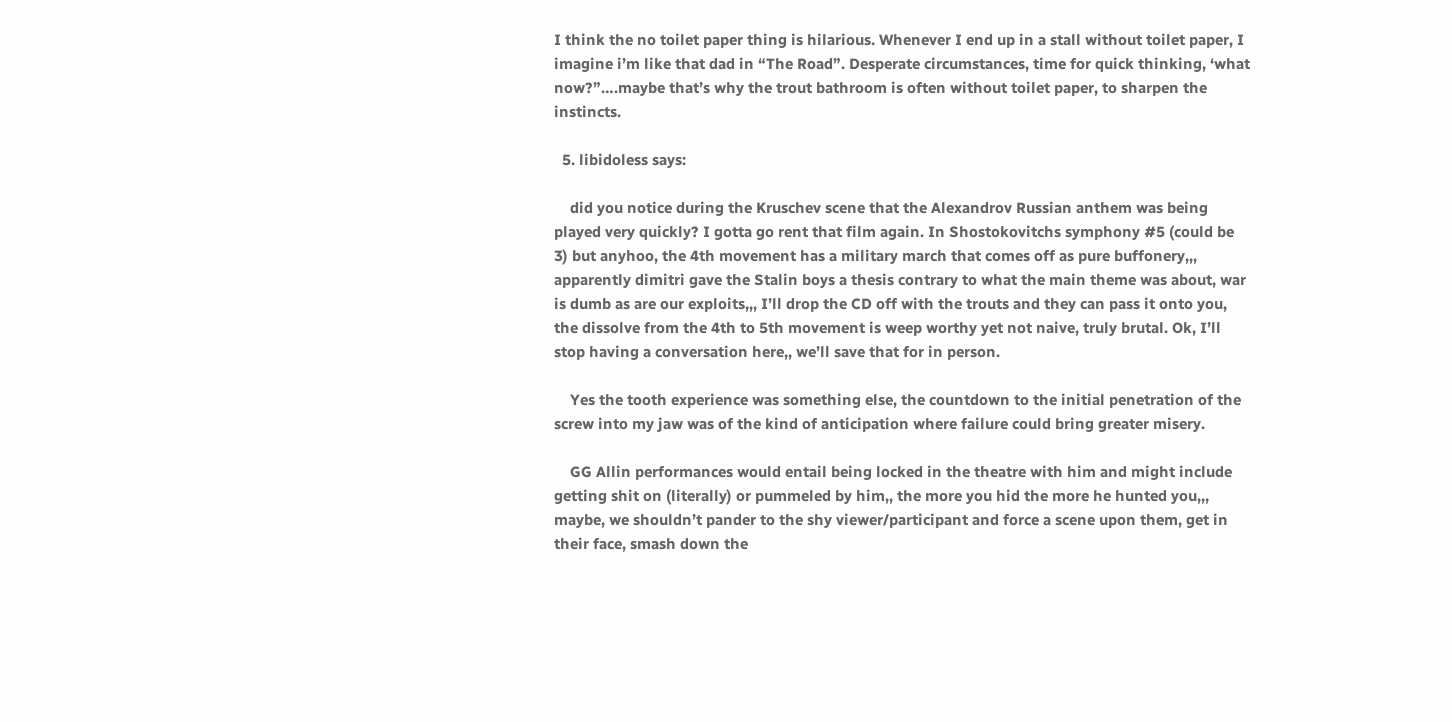I think the no toilet paper thing is hilarious. Whenever I end up in a stall without toilet paper, I imagine i’m like that dad in “The Road”. Desperate circumstances, time for quick thinking, ‘what now?”….maybe that’s why the trout bathroom is often without toilet paper, to sharpen the instincts.

  5. libidoless says:

    did you notice during the Kruschev scene that the Alexandrov Russian anthem was being played very quickly? I gotta go rent that film again. In Shostokovitchs symphony #5 (could be 3) but anyhoo, the 4th movement has a military march that comes off as pure buffonery,,, apparently dimitri gave the Stalin boys a thesis contrary to what the main theme was about, war is dumb as are our exploits,,, I’ll drop the CD off with the trouts and they can pass it onto you, the dissolve from the 4th to 5th movement is weep worthy yet not naive, truly brutal. Ok, I’ll stop having a conversation here,, we’ll save that for in person.

    Yes the tooth experience was something else, the countdown to the initial penetration of the screw into my jaw was of the kind of anticipation where failure could bring greater misery.

    GG Allin performances would entail being locked in the theatre with him and might include getting shit on (literally) or pummeled by him,, the more you hid the more he hunted you,,, maybe, we shouldn’t pander to the shy viewer/participant and force a scene upon them, get in their face, smash down the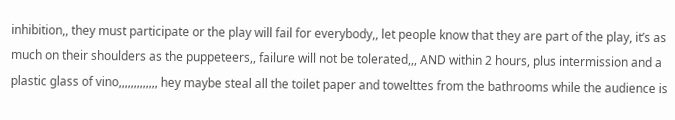inhibition,, they must participate or the play will fail for everybody,, let people know that they are part of the play, it’s as much on their shoulders as the puppeteers,, failure will not be tolerated,,, AND within 2 hours, plus intermission and a plastic glass of vino,,,,,,,,,,,,, hey maybe steal all the toilet paper and towelttes from the bathrooms while the audience is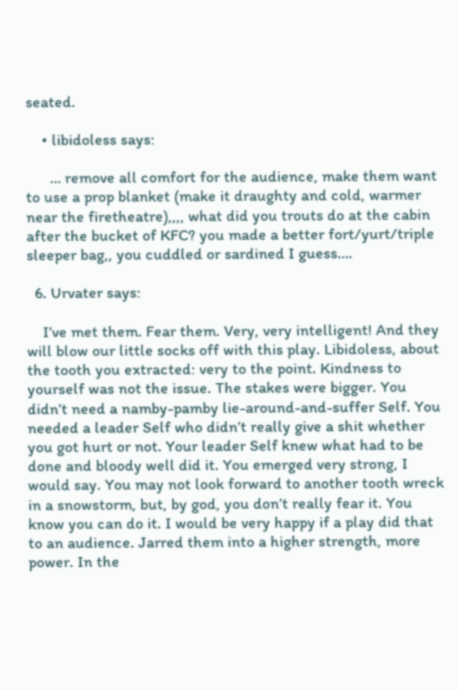seated.

    • libidoless says:

      … remove all comfort for the audience, make them want to use a prop blanket (make it draughty and cold, warmer near the firetheatre),,,, what did you trouts do at the cabin after the bucket of KFC? you made a better fort/yurt/triple sleeper bag,, you cuddled or sardined I guess….

  6. Urvater says:

    I’ve met them. Fear them. Very, very intelligent! And they will blow our little socks off with this play. Libidoless, about the tooth you extracted: very to the point. Kindness to yourself was not the issue. The stakes were bigger. You didn’t need a namby-pamby lie-around-and-suffer Self. You needed a leader Self who didn’t really give a shit whether you got hurt or not. Your leader Self knew what had to be done and bloody well did it. You emerged very strong, I would say. You may not look forward to another tooth wreck in a snowstorm, but, by god, you don’t really fear it. You know you can do it. I would be very happy if a play did that to an audience. Jarred them into a higher strength, more power. In the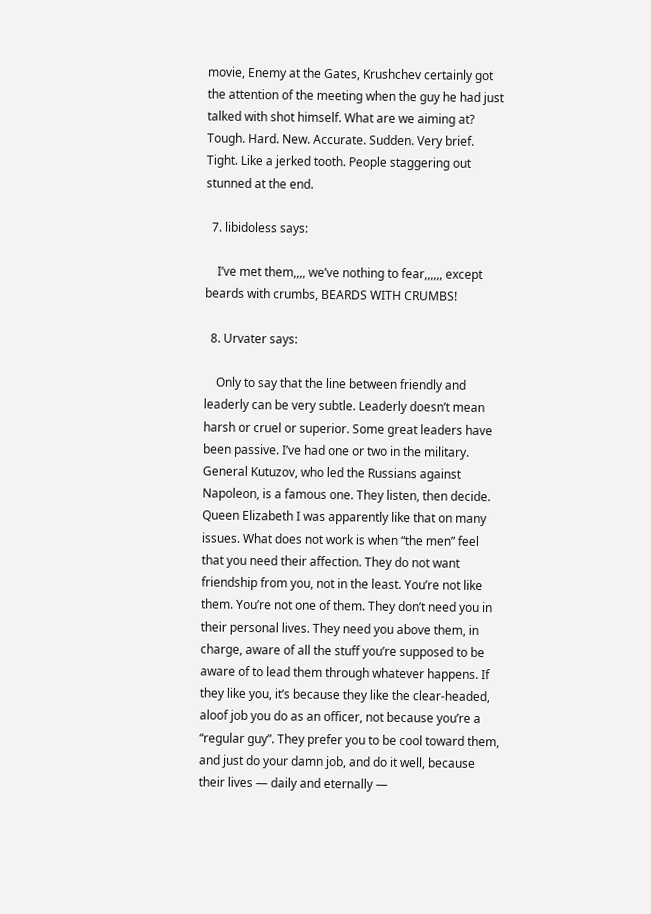movie, Enemy at the Gates, Krushchev certainly got the attention of the meeting when the guy he had just talked with shot himself. What are we aiming at? Tough. Hard. New. Accurate. Sudden. Very brief. Tight. Like a jerked tooth. People staggering out stunned at the end.

  7. libidoless says:

    I’ve met them,,,, we’ve nothing to fear,,,,,, except beards with crumbs, BEARDS WITH CRUMBS!

  8. Urvater says:

    Only to say that the line between friendly and leaderly can be very subtle. Leaderly doesn’t mean harsh or cruel or superior. Some great leaders have been passive. I’ve had one or two in the military. General Kutuzov, who led the Russians against Napoleon, is a famous one. They listen, then decide. Queen Elizabeth I was apparently like that on many issues. What does not work is when “the men” feel that you need their affection. They do not want friendship from you, not in the least. You’re not like them. You’re not one of them. They don’t need you in their personal lives. They need you above them, in charge, aware of all the stuff you’re supposed to be aware of to lead them through whatever happens. If they like you, it’s because they like the clear-headed, aloof job you do as an officer, not because you’re a “regular guy”. They prefer you to be cool toward them, and just do your damn job, and do it well, because their lives — daily and eternally —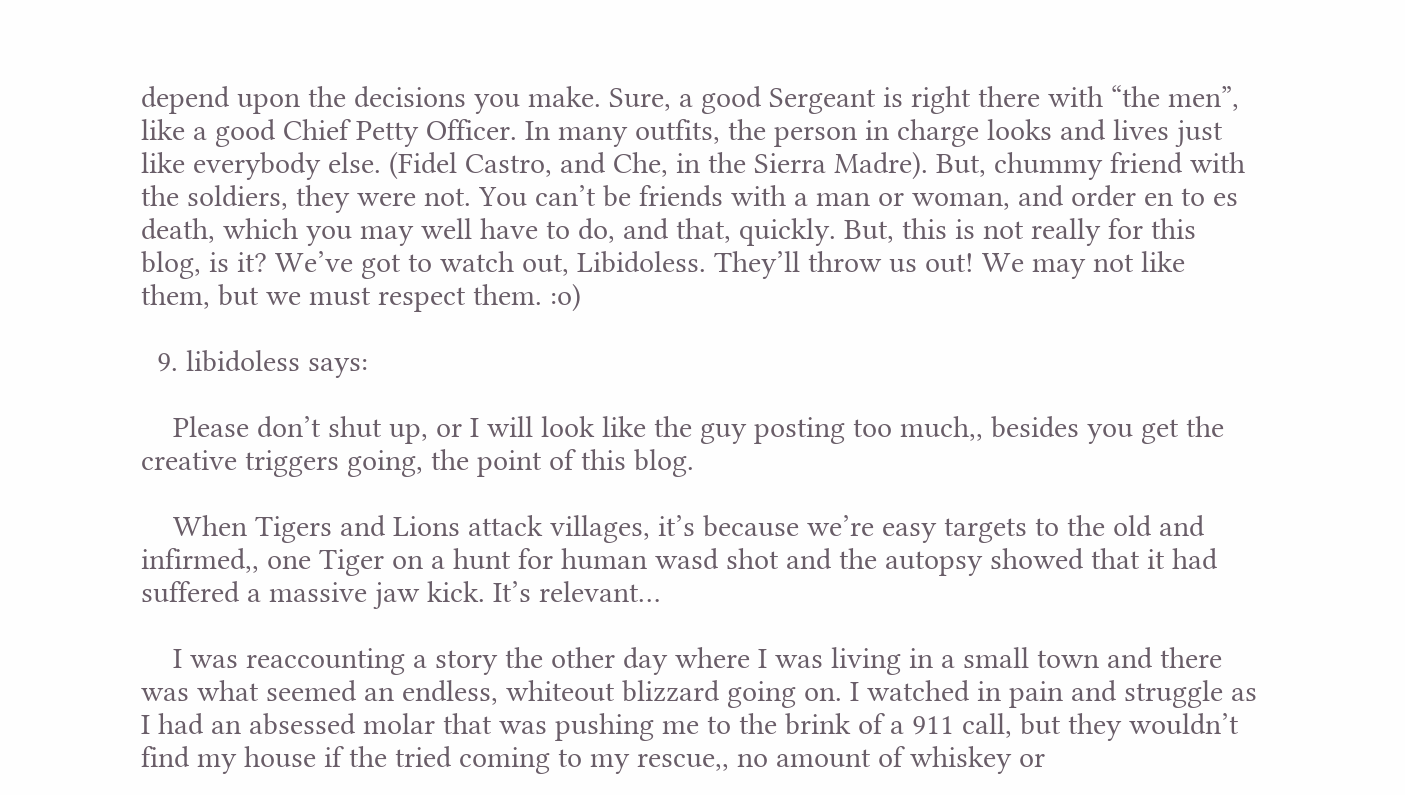depend upon the decisions you make. Sure, a good Sergeant is right there with “the men”, like a good Chief Petty Officer. In many outfits, the person in charge looks and lives just like everybody else. (Fidel Castro, and Che, in the Sierra Madre). But, chummy friend with the soldiers, they were not. You can’t be friends with a man or woman, and order en to es death, which you may well have to do, and that, quickly. But, this is not really for this blog, is it? We’ve got to watch out, Libidoless. They’ll throw us out! We may not like them, but we must respect them. :o)

  9. libidoless says:

    Please don’t shut up, or I will look like the guy posting too much,, besides you get the creative triggers going, the point of this blog.

    When Tigers and Lions attack villages, it’s because we’re easy targets to the old and infirmed,, one Tiger on a hunt for human wasd shot and the autopsy showed that it had suffered a massive jaw kick. It’s relevant…

    I was reaccounting a story the other day where I was living in a small town and there was what seemed an endless, whiteout blizzard going on. I watched in pain and struggle as I had an absessed molar that was pushing me to the brink of a 911 call, but they wouldn’t find my house if the tried coming to my rescue,, no amount of whiskey or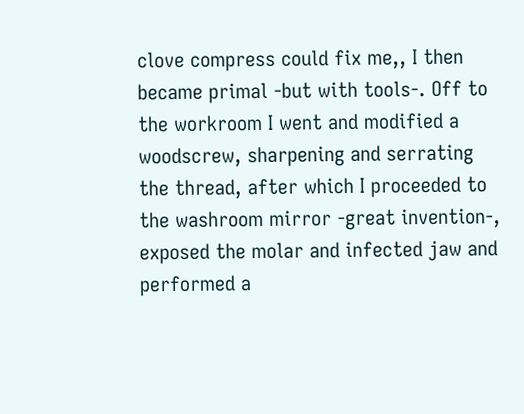clove compress could fix me,, I then became primal -but with tools-. Off to the workroom I went and modified a woodscrew, sharpening and serrating the thread, after which I proceeded to the washroom mirror -great invention-, exposed the molar and infected jaw and performed a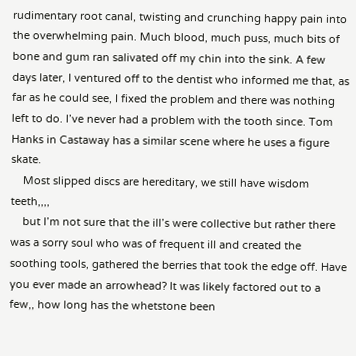rudimentary root canal, twisting and crunching happy pain into the overwhelming pain. Much blood, much puss, much bits of bone and gum ran salivated off my chin into the sink. A few days later, I ventured off to the dentist who informed me that, as far as he could see, I fixed the problem and there was nothing left to do. I’ve never had a problem with the tooth since. Tom Hanks in Castaway has a similar scene where he uses a figure skate.
    Most slipped discs are hereditary, we still have wisdom teeth,,,,
    but I’m not sure that the ill’s were collective but rather there was a sorry soul who was of frequent ill and created the soothing tools, gathered the berries that took the edge off. Have you ever made an arrowhead? It was likely factored out to a few,, how long has the whetstone been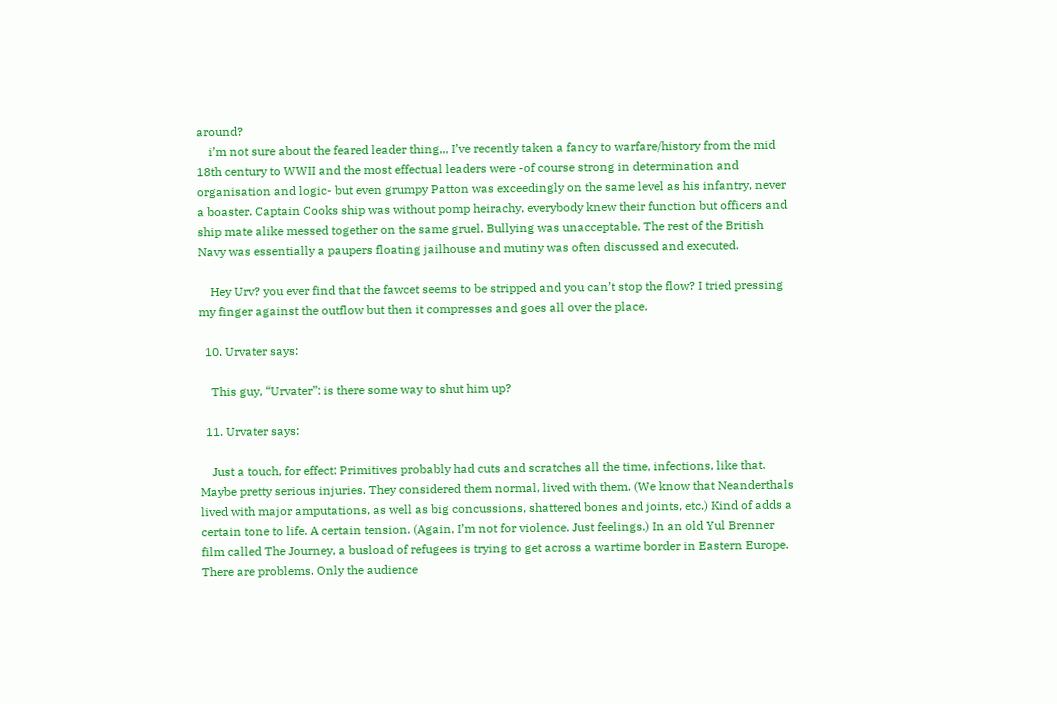around?
    i’m not sure about the feared leader thing,,, I’ve recently taken a fancy to warfare/history from the mid 18th century to WWII and the most effectual leaders were -of course strong in determination and organisation and logic- but even grumpy Patton was exceedingly on the same level as his infantry, never a boaster. Captain Cooks ship was without pomp heirachy, everybody knew their function but officers and ship mate alike messed together on the same gruel. Bullying was unacceptable. The rest of the British Navy was essentially a paupers floating jailhouse and mutiny was often discussed and executed.

    Hey Urv? you ever find that the fawcet seems to be stripped and you can’t stop the flow? I tried pressing my finger against the outflow but then it compresses and goes all over the place.

  10. Urvater says:

    This guy, “Urvater”: is there some way to shut him up?

  11. Urvater says:

    Just a touch, for effect: Primitives probably had cuts and scratches all the time, infections, like that. Maybe pretty serious injuries. They considered them normal, lived with them. (We know that Neanderthals lived with major amputations, as well as big concussions, shattered bones and joints, etc.) Kind of adds a certain tone to life. A certain tension. (Again, I’m not for violence. Just feelings.) In an old Yul Brenner film called The Journey, a busload of refugees is trying to get across a wartime border in Eastern Europe. There are problems. Only the audience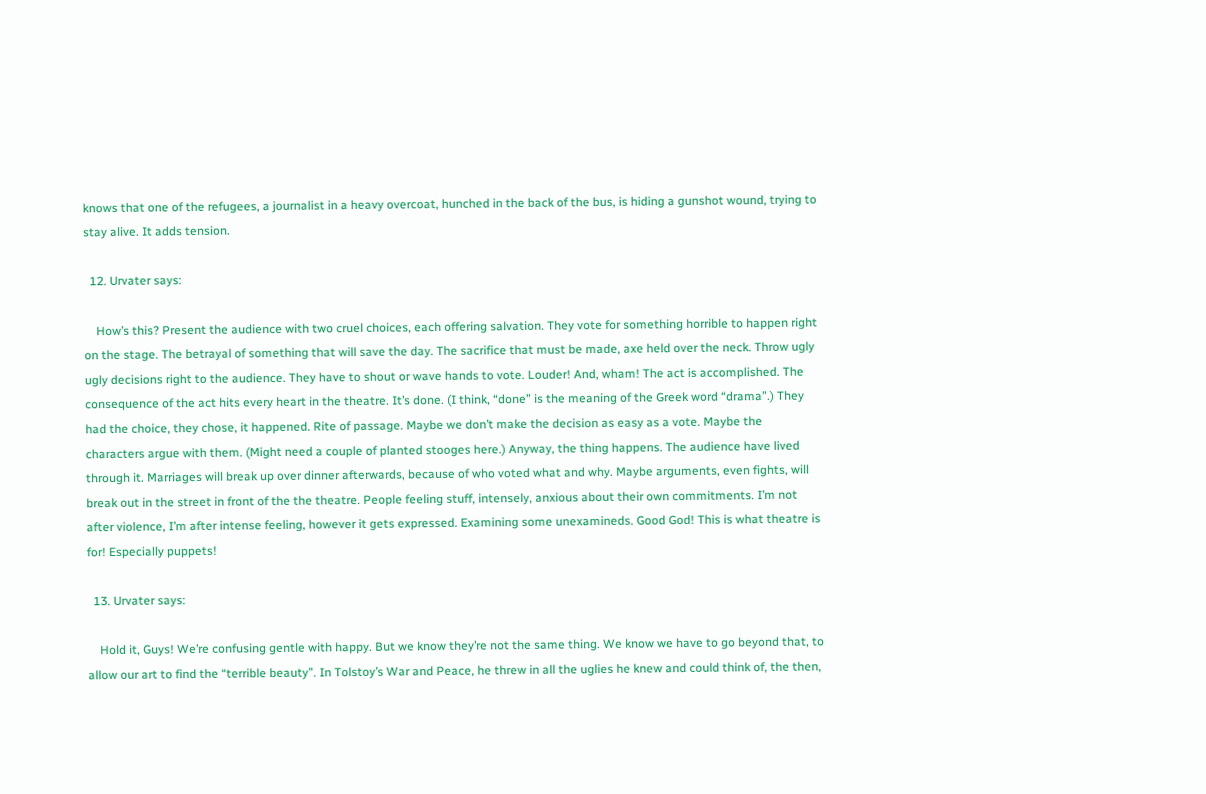knows that one of the refugees, a journalist in a heavy overcoat, hunched in the back of the bus, is hiding a gunshot wound, trying to stay alive. It adds tension.

  12. Urvater says:

    How’s this? Present the audience with two cruel choices, each offering salvation. They vote for something horrible to happen right on the stage. The betrayal of something that will save the day. The sacrifice that must be made, axe held over the neck. Throw ugly ugly decisions right to the audience. They have to shout or wave hands to vote. Louder! And, wham! The act is accomplished. The consequence of the act hits every heart in the theatre. It’s done. (I think, “done” is the meaning of the Greek word “drama”.) They had the choice, they chose, it happened. Rite of passage. Maybe we don’t make the decision as easy as a vote. Maybe the characters argue with them. (Might need a couple of planted stooges here.) Anyway, the thing happens. The audience have lived through it. Marriages will break up over dinner afterwards, because of who voted what and why. Maybe arguments, even fights, will break out in the street in front of the the theatre. People feeling stuff, intensely, anxious about their own commitments. I’m not after violence, I’m after intense feeling, however it gets expressed. Examining some unexamineds. Good God! This is what theatre is for! Especially puppets!

  13. Urvater says:

    Hold it, Guys! We’re confusing gentle with happy. But we know they’re not the same thing. We know we have to go beyond that, to allow our art to find the “terrible beauty”. In Tolstoy’s War and Peace, he threw in all the uglies he knew and could think of, the then,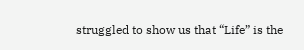struggled to show us that “Life” is the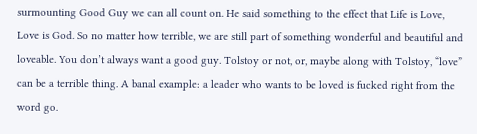surmounting Good Guy we can all count on. He said something to the effect that Life is Love, Love is God. So no matter how terrible, we are still part of something wonderful and beautiful and loveable. You don’t always want a good guy. Tolstoy or not, or, maybe along with Tolstoy, “love” can be a terrible thing. A banal example: a leader who wants to be loved is fucked right from the word go.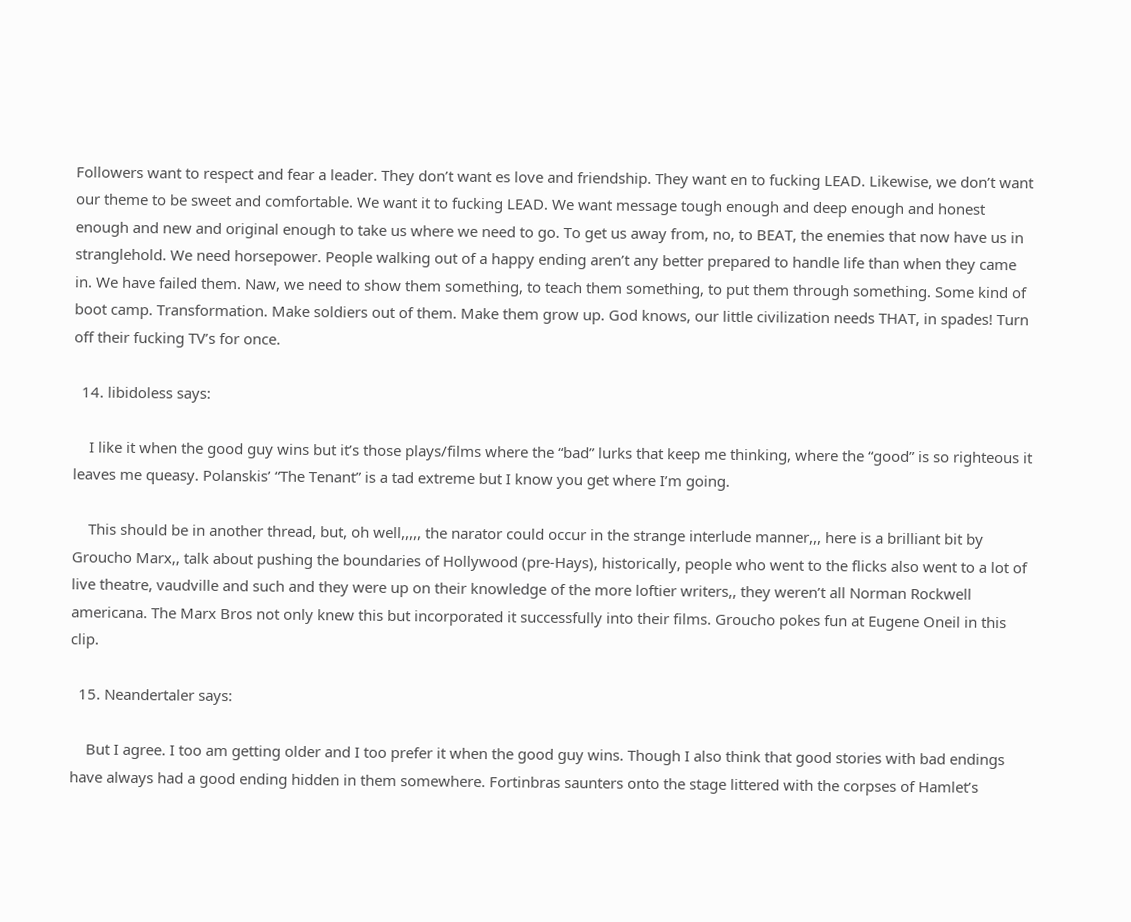Followers want to respect and fear a leader. They don’t want es love and friendship. They want en to fucking LEAD. Likewise, we don’t want our theme to be sweet and comfortable. We want it to fucking LEAD. We want message tough enough and deep enough and honest enough and new and original enough to take us where we need to go. To get us away from, no, to BEAT, the enemies that now have us in stranglehold. We need horsepower. People walking out of a happy ending aren’t any better prepared to handle life than when they came in. We have failed them. Naw, we need to show them something, to teach them something, to put them through something. Some kind of boot camp. Transformation. Make soldiers out of them. Make them grow up. God knows, our little civilization needs THAT, in spades! Turn off their fucking TV’s for once.

  14. libidoless says:

    I like it when the good guy wins but it’s those plays/films where the “bad” lurks that keep me thinking, where the “good” is so righteous it leaves me queasy. Polanskis’ “The Tenant” is a tad extreme but I know you get where I’m going.

    This should be in another thread, but, oh well,,,,, the narator could occur in the strange interlude manner,,, here is a brilliant bit by Groucho Marx,, talk about pushing the boundaries of Hollywood (pre-Hays), historically, people who went to the flicks also went to a lot of live theatre, vaudville and such and they were up on their knowledge of the more loftier writers,, they weren’t all Norman Rockwell americana. The Marx Bros not only knew this but incorporated it successfully into their films. Groucho pokes fun at Eugene Oneil in this clip.

  15. Neandertaler says:

    But I agree. I too am getting older and I too prefer it when the good guy wins. Though I also think that good stories with bad endings have always had a good ending hidden in them somewhere. Fortinbras saunters onto the stage littered with the corpses of Hamlet’s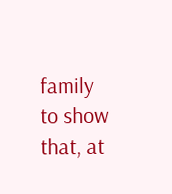family to show that, at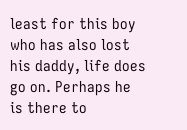least for this boy who has also lost his daddy, life does go on. Perhaps he is there to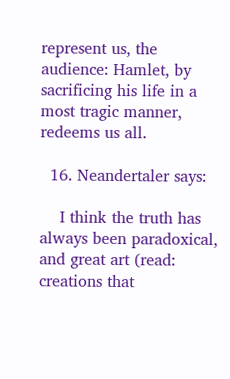represent us, the audience: Hamlet, by sacrificing his life in a most tragic manner, redeems us all.

  16. Neandertaler says:

    I think the truth has always been paradoxical, and great art (read: creations that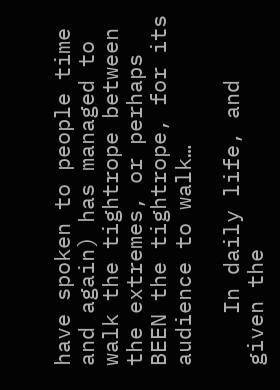have spoken to people time and again) has managed to walk the tightrope between the extremes, or perhaps BEEN the tightrope, for its audience to walk…

    In daily life, and given the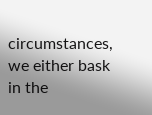circumstances, we either bask in the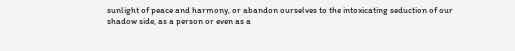sunlight of peace and harmony, or abandon ourselves to the intoxicating seduction of our shadow side, as a person or even as a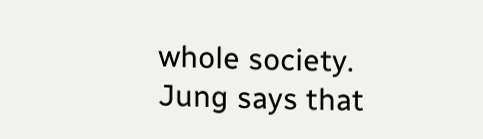whole society. Jung says that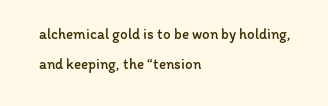alchemical gold is to be won by holding, and keeping, the “tension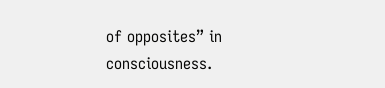of opposites” in consciousness.